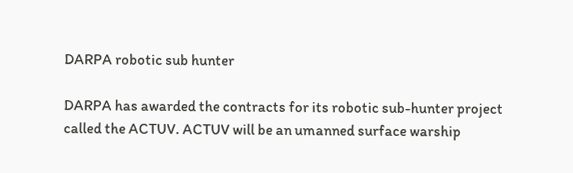DARPA robotic sub hunter

DARPA has awarded the contracts for its robotic sub-hunter project called the ACTUV. ACTUV will be an umanned surface warship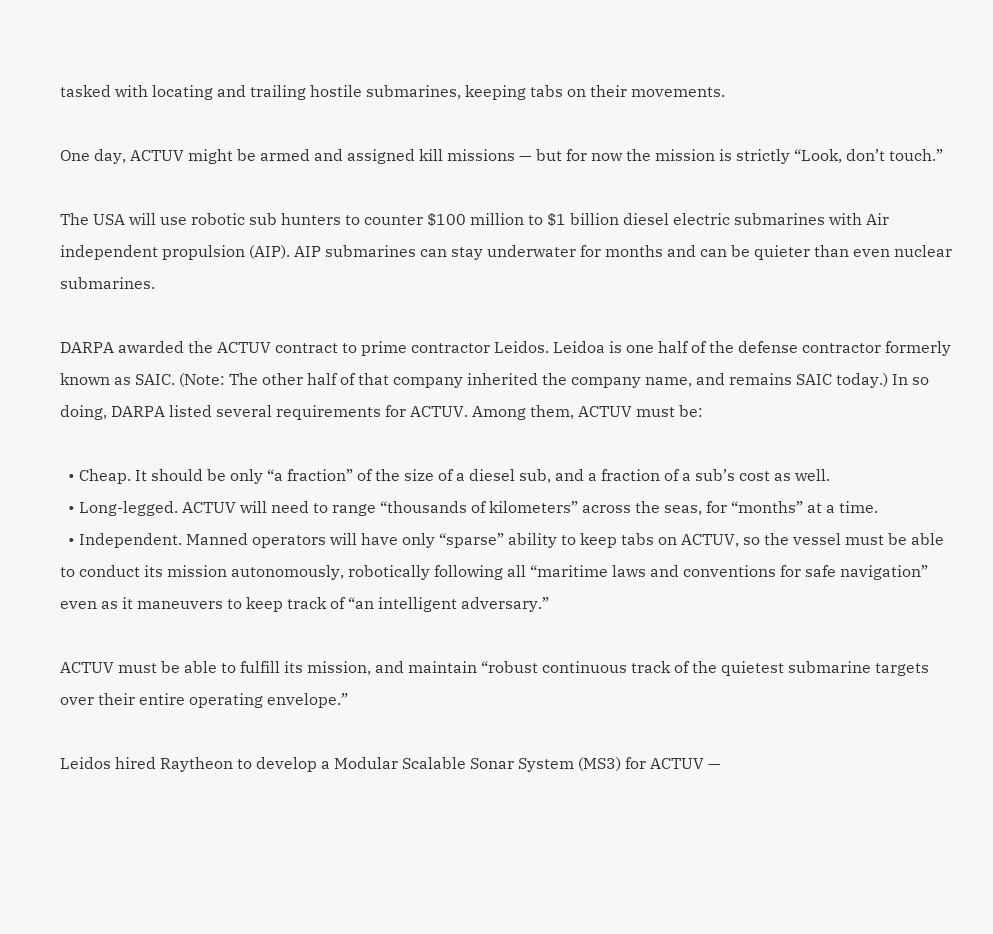tasked with locating and trailing hostile submarines, keeping tabs on their movements.

One day, ACTUV might be armed and assigned kill missions — but for now the mission is strictly “Look, don’t touch.”

The USA will use robotic sub hunters to counter $100 million to $1 billion diesel electric submarines with Air independent propulsion (AIP). AIP submarines can stay underwater for months and can be quieter than even nuclear submarines.

DARPA awarded the ACTUV contract to prime contractor Leidos. Leidoa is one half of the defense contractor formerly known as SAIC. (Note: The other half of that company inherited the company name, and remains SAIC today.) In so doing, DARPA listed several requirements for ACTUV. Among them, ACTUV must be:

  • Cheap. It should be only “a fraction” of the size of a diesel sub, and a fraction of a sub’s cost as well.
  • Long-legged. ACTUV will need to range “thousands of kilometers” across the seas, for “months” at a time.
  • Independent. Manned operators will have only “sparse” ability to keep tabs on ACTUV, so the vessel must be able to conduct its mission autonomously, robotically following all “maritime laws and conventions for safe navigation” even as it maneuvers to keep track of “an intelligent adversary.”

ACTUV must be able to fulfill its mission, and maintain “robust continuous track of the quietest submarine targets over their entire operating envelope.”

Leidos hired Raytheon to develop a Modular Scalable Sonar System (MS3) for ACTUV —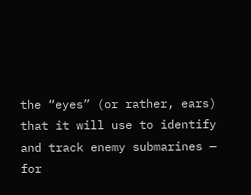the “eyes” (or rather, ears) that it will use to identify and track enemy submarines — for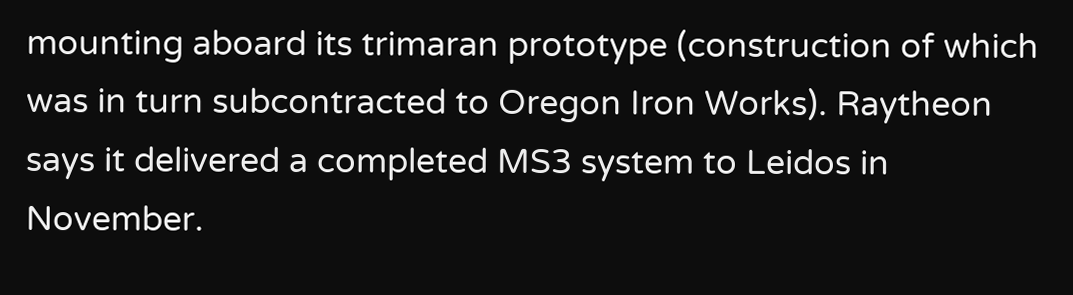mounting aboard its trimaran prototype (construction of which was in turn subcontracted to Oregon Iron Works). Raytheon says it delivered a completed MS3 system to Leidos in November.